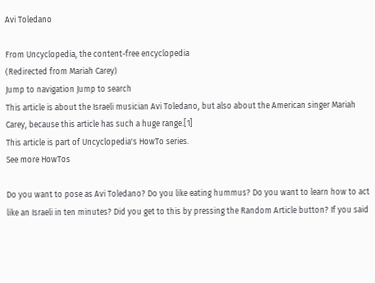Avi Toledano

From Uncyclopedia, the content-free encyclopedia
(Redirected from Mariah Carey)
Jump to navigation Jump to search
This article is about the Israeli musician Avi Toledano, but also about the American singer Mariah Carey, because this article has such a huge range.[1]
This article is part of Uncyclopedia's HowTo series.
See more HowTos

Do you want to pose as Avi Toledano? Do you like eating hummus? Do you want to learn how to act like an Israeli in ten minutes? Did you get to this by pressing the Random Article button? If you said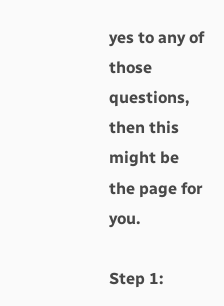yes to any of those questions, then this might be the page for you.

Step 1: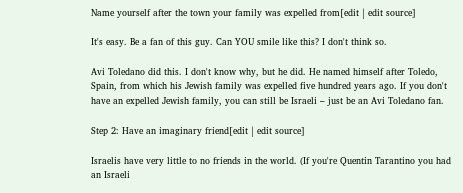Name yourself after the town your family was expelled from[edit | edit source]

It's easy. Be a fan of this guy. Can YOU smile like this? I don't think so.

Avi Toledano did this. I don't know why, but he did. He named himself after Toledo, Spain, from which his Jewish family was expelled five hundred years ago. If you don't have an expelled Jewish family, you can still be Israeli – just be an Avi Toledano fan.

Step 2: Have an imaginary friend[edit | edit source]

Israelis have very little to no friends in the world. (If you're Quentin Tarantino you had an Israeli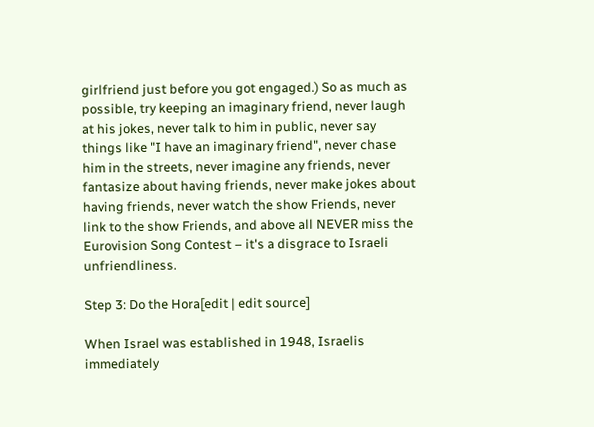girlfriend just before you got engaged.) So as much as possible, try keeping an imaginary friend, never laugh at his jokes, never talk to him in public, never say things like "I have an imaginary friend", never chase him in the streets, never imagine any friends, never fantasize about having friends, never make jokes about having friends, never watch the show Friends, never link to the show Friends, and above all NEVER miss the Eurovision Song Contest – it's a disgrace to Israeli unfriendliness.

Step 3: Do the Hora[edit | edit source]

When Israel was established in 1948, Israelis immediately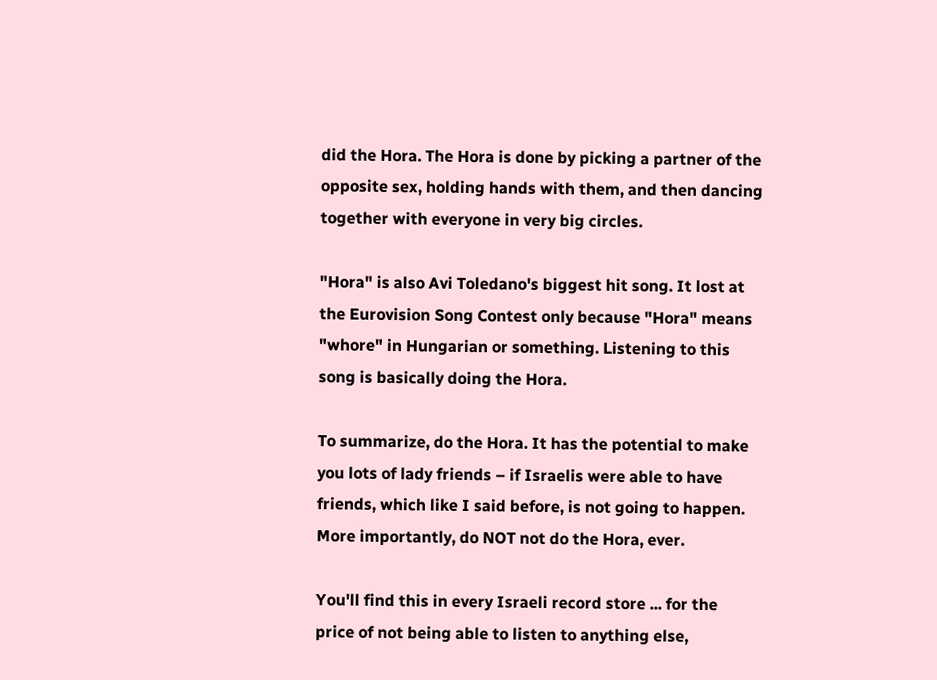did the Hora. The Hora is done by picking a partner of the opposite sex, holding hands with them, and then dancing together with everyone in very big circles.

"Hora" is also Avi Toledano's biggest hit song. It lost at the Eurovision Song Contest only because "Hora" means "whore" in Hungarian or something. Listening to this song is basically doing the Hora.

To summarize, do the Hora. It has the potential to make you lots of lady friends – if Israelis were able to have friends, which like I said before, is not going to happen. More importantly, do NOT not do the Hora, ever.

You'll find this in every Israeli record store ... for the price of not being able to listen to anything else,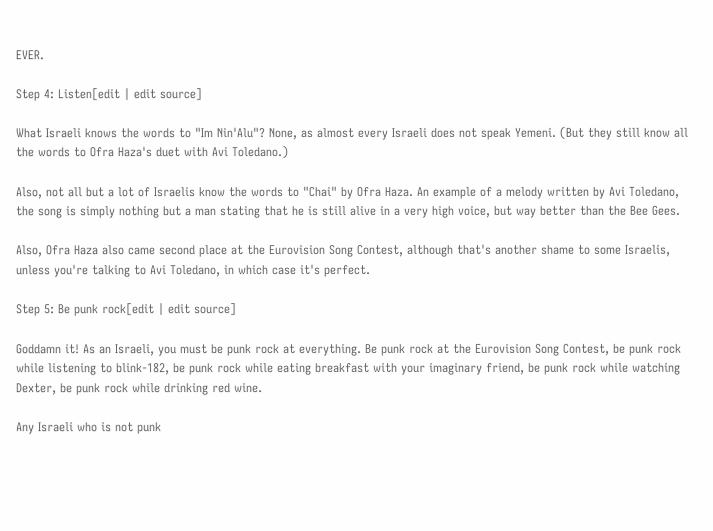EVER.

Step 4: Listen[edit | edit source]

What Israeli knows the words to "Im Nin'Alu"? None, as almost every Israeli does not speak Yemeni. (But they still know all the words to Ofra Haza's duet with Avi Toledano.)

Also, not all but a lot of Israelis know the words to "Chai" by Ofra Haza. An example of a melody written by Avi Toledano, the song is simply nothing but a man stating that he is still alive in a very high voice, but way better than the Bee Gees.

Also, Ofra Haza also came second place at the Eurovision Song Contest, although that's another shame to some Israelis, unless you're talking to Avi Toledano, in which case it's perfect.

Step 5: Be punk rock[edit | edit source]

Goddamn it! As an Israeli, you must be punk rock at everything. Be punk rock at the Eurovision Song Contest, be punk rock while listening to blink-182, be punk rock while eating breakfast with your imaginary friend, be punk rock while watching Dexter, be punk rock while drinking red wine.

Any Israeli who is not punk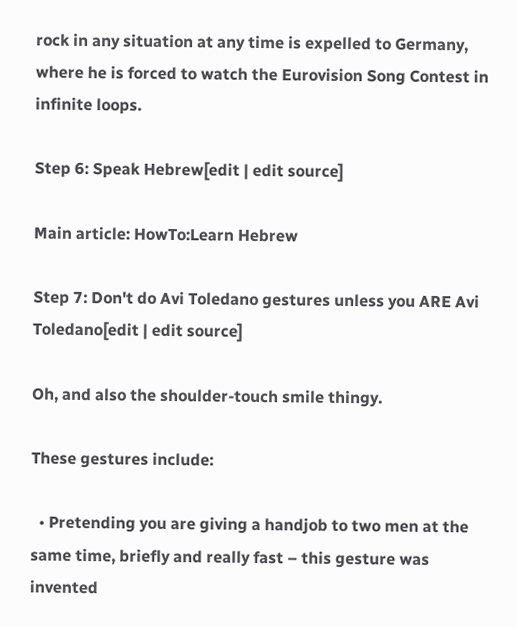rock in any situation at any time is expelled to Germany, where he is forced to watch the Eurovision Song Contest in infinite loops.

Step 6: Speak Hebrew[edit | edit source]

Main article: HowTo:Learn Hebrew

Step 7: Don't do Avi Toledano gestures unless you ARE Avi Toledano[edit | edit source]

Oh, and also the shoulder-touch smile thingy.

These gestures include:

  • Pretending you are giving a handjob to two men at the same time, briefly and really fast – this gesture was invented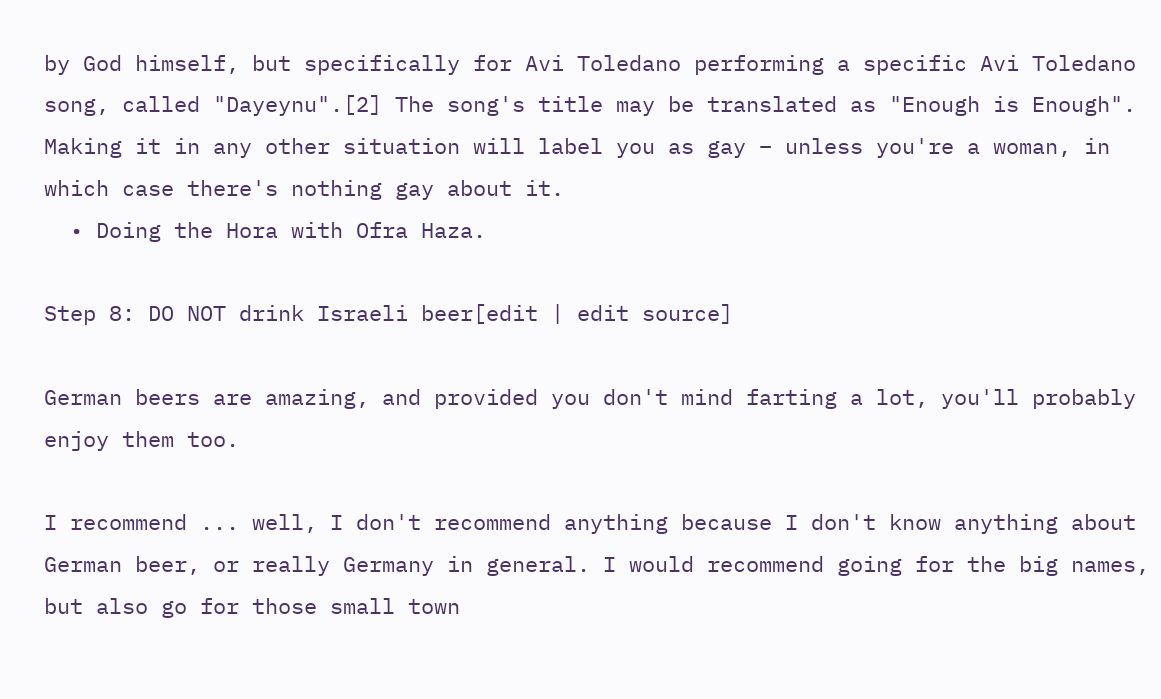by God himself, but specifically for Avi Toledano performing a specific Avi Toledano song, called "Dayeynu".[2] The song's title may be translated as "Enough is Enough". Making it in any other situation will label you as gay – unless you're a woman, in which case there's nothing gay about it.
  • Doing the Hora with Ofra Haza.

Step 8: DO NOT drink Israeli beer[edit | edit source]

German beers are amazing, and provided you don't mind farting a lot, you'll probably enjoy them too.

I recommend ... well, I don't recommend anything because I don't know anything about German beer, or really Germany in general. I would recommend going for the big names, but also go for those small town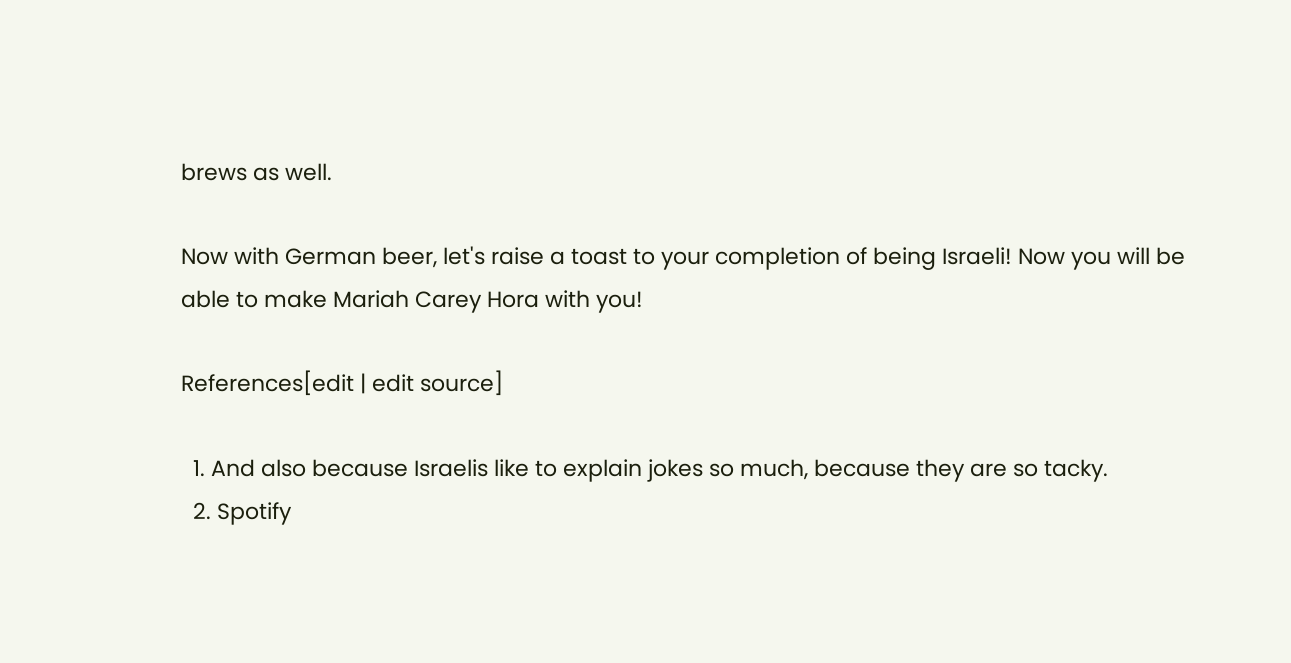brews as well.

Now with German beer, let's raise a toast to your completion of being Israeli! Now you will be able to make Mariah Carey Hora with you!

References[edit | edit source]

  1. And also because Israelis like to explain jokes so much, because they are so tacky.
  2. Spotify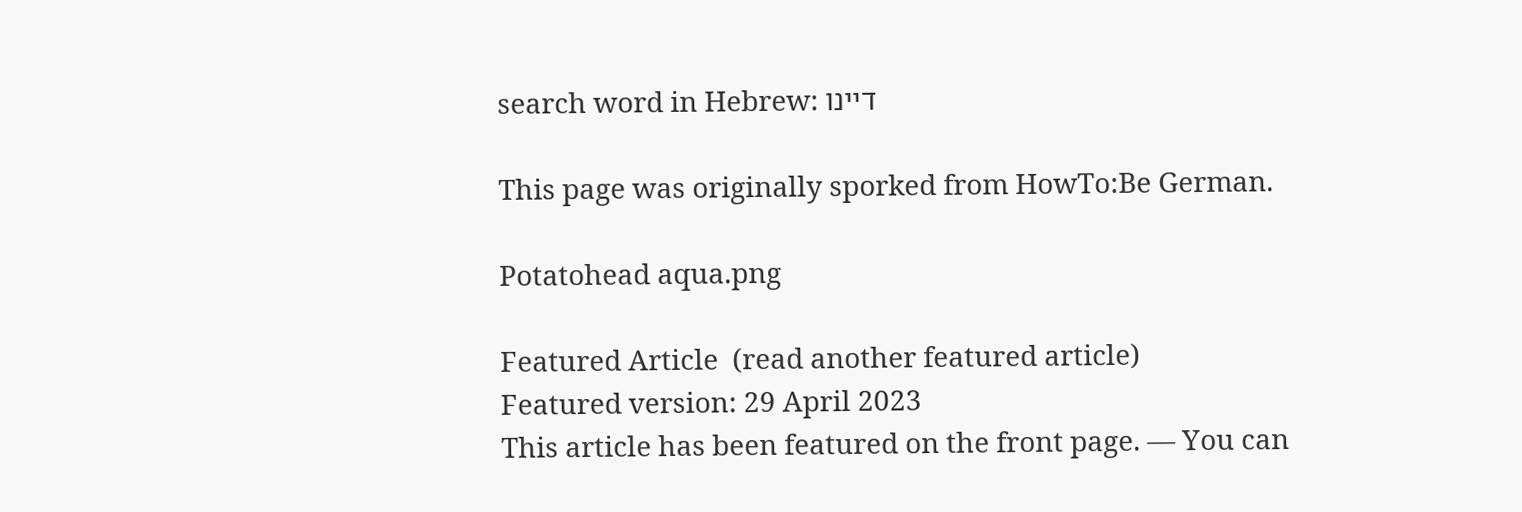search word in Hebrew: דיינו

This page was originally sporked from HowTo:Be German.

Potatohead aqua.png

Featured Article  (read another featured article)
Featured version: 29 April 2023
This article has been featured on the front page. — You can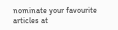nominate your favourite articles at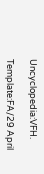Uncyclopedia:VFH.

Template:FA/29 April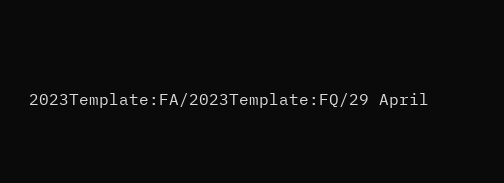2023Template:FA/2023Template:FQ/29 April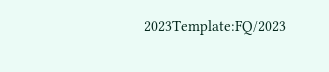2023Template:FQ/2023